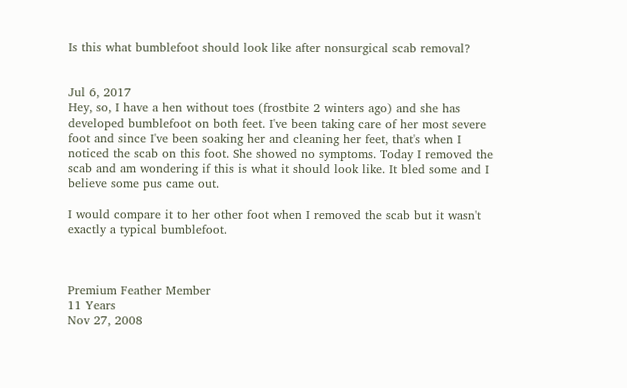Is this what bumblefoot should look like after nonsurgical scab removal?


Jul 6, 2017
Hey, so, I have a hen without toes (frostbite 2 winters ago) and she has developed bumblefoot on both feet. I've been taking care of her most severe foot and since I've been soaking her and cleaning her feet, that's when I noticed the scab on this foot. She showed no symptoms. Today I removed the scab and am wondering if this is what it should look like. It bled some and I believe some pus came out.

I would compare it to her other foot when I removed the scab but it wasn't exactly a typical bumblefoot.



Premium Feather Member
11 Years
Nov 27, 2008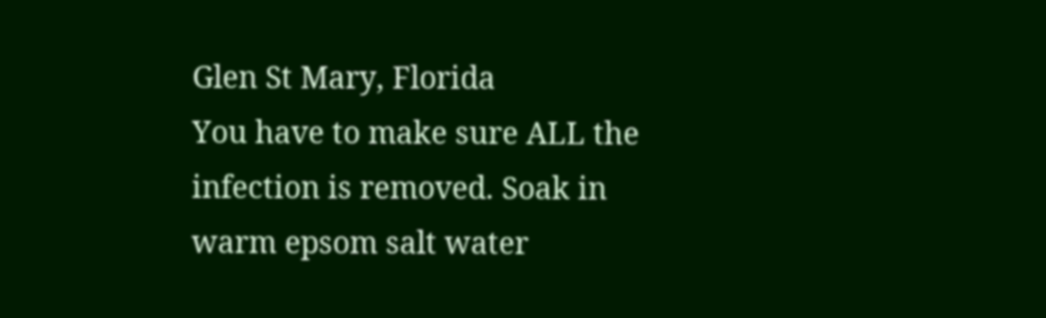Glen St Mary, Florida
You have to make sure ALL the infection is removed. Soak in warm epsom salt water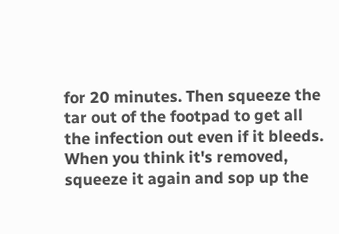for 20 minutes. Then squeeze the tar out of the footpad to get all the infection out even if it bleeds. When you think it's removed, squeeze it again and sop up the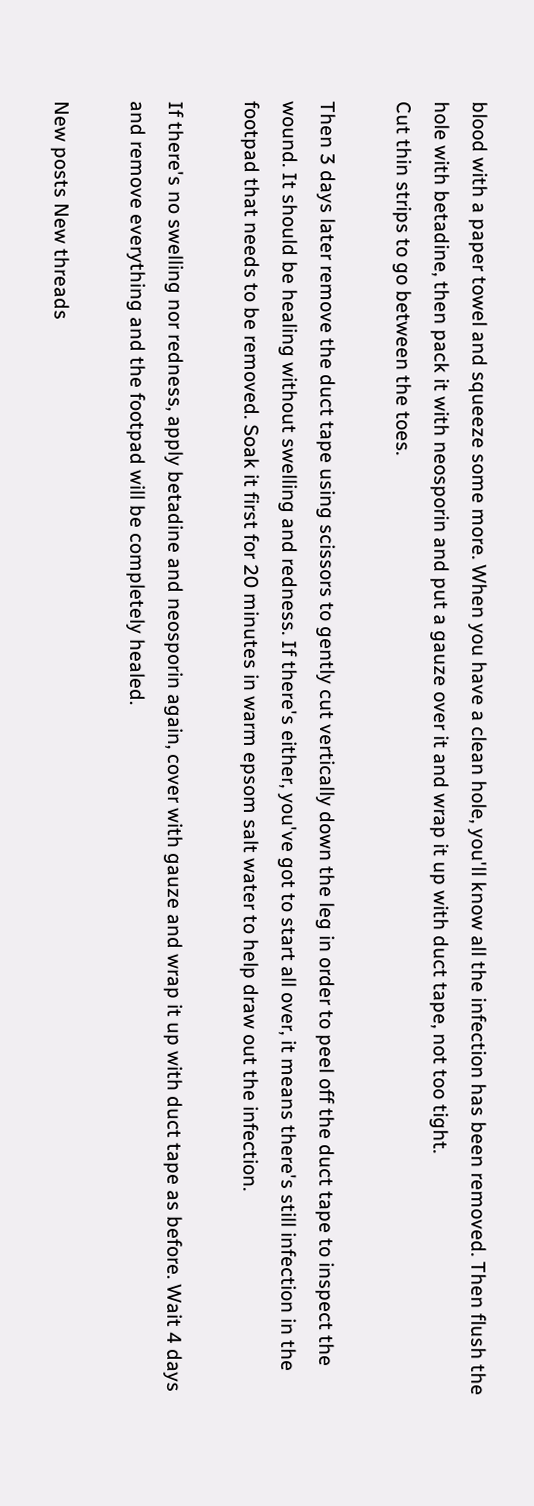blood with a paper towel and squeeze some more. When you have a clean hole, you'll know all the infection has been removed. Then flush the hole with betadine, then pack it with neosporin and put a gauze over it and wrap it up with duct tape, not too tight.
Cut thin strips to go between the toes.

Then 3 days later remove the duct tape using scissors to gently cut vertically down the leg in order to peel off the duct tape to inspect the wound. It should be healing without swelling and redness. If there's either, you've got to start all over, it means there's still infection in the footpad that needs to be removed. Soak it first for 20 minutes in warm epsom salt water to help draw out the infection.

If there's no swelling nor redness, apply betadine and neosporin again, cover with gauze and wrap it up with duct tape as before. Wait 4 days and remove everything and the footpad will be completely healed.

New posts New threads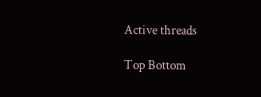Active threads

Top Bottom